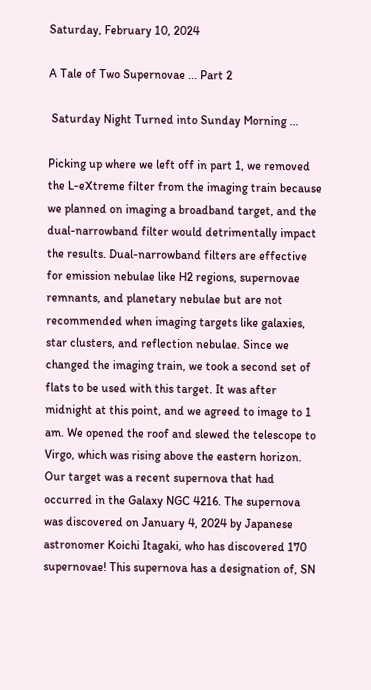Saturday, February 10, 2024

A Tale of Two Supernovae ... Part 2

 Saturday Night Turned into Sunday Morning ...

Picking up where we left off in part 1, we removed the L-eXtreme filter from the imaging train because we planned on imaging a broadband target, and the dual-narrowband filter would detrimentally impact the results. Dual-narrowband filters are effective for emission nebulae like H2 regions, supernovae remnants, and planetary nebulae but are not recommended when imaging targets like galaxies, star clusters, and reflection nebulae. Since we changed the imaging train, we took a second set of flats to be used with this target. It was after midnight at this point, and we agreed to image to 1 am. We opened the roof and slewed the telescope to Virgo, which was rising above the eastern horizon. Our target was a recent supernova that had occurred in the Galaxy NGC 4216. The supernova was discovered on January 4, 2024 by Japanese astronomer Koichi Itagaki, who has discovered 170 supernovae! This supernova has a designation of, SN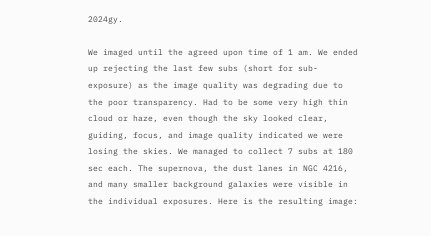2024gy.

We imaged until the agreed upon time of 1 am. We ended up rejecting the last few subs (short for sub-exposure) as the image quality was degrading due to the poor transparency. Had to be some very high thin cloud or haze, even though the sky looked clear, guiding, focus, and image quality indicated we were losing the skies. We managed to collect 7 subs at 180 sec each. The supernova, the dust lanes in NGC 4216, and many smaller background galaxies were visible in the individual exposures. Here is the resulting image: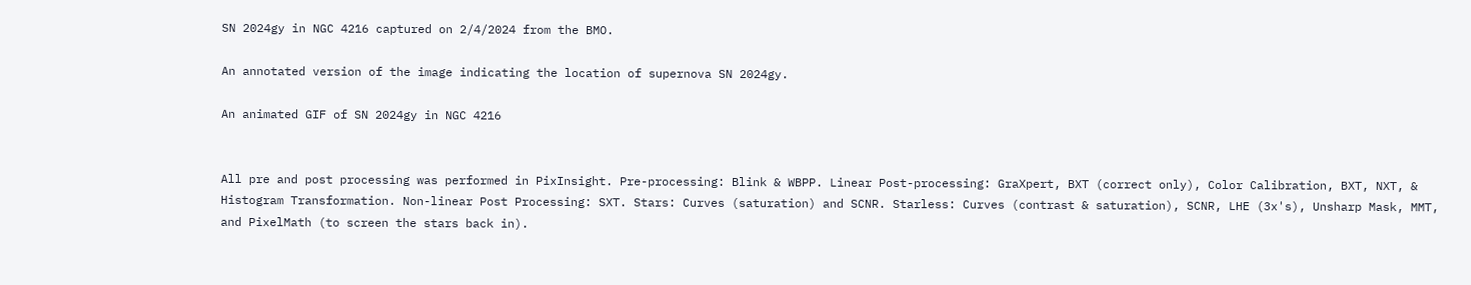SN 2024gy in NGC 4216 captured on 2/4/2024 from the BMO.

An annotated version of the image indicating the location of supernova SN 2024gy.

An animated GIF of SN 2024gy in NGC 4216


All pre and post processing was performed in PixInsight. Pre-processing: Blink & WBPP. Linear Post-processing: GraXpert, BXT (correct only), Color Calibration, BXT, NXT, & Histogram Transformation. Non-linear Post Processing: SXT. Stars: Curves (saturation) and SCNR. Starless: Curves (contrast & saturation), SCNR, LHE (3x's), Unsharp Mask, MMT, and PixelMath (to screen the stars back in).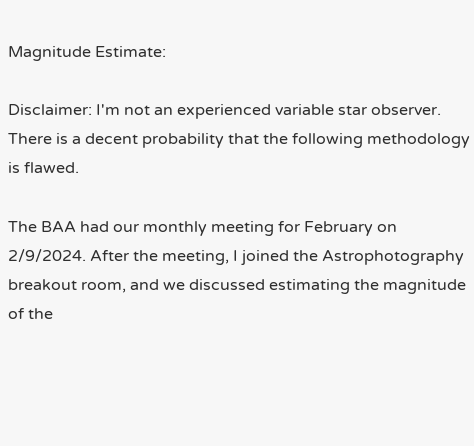Magnitude Estimate:

Disclaimer: I'm not an experienced variable star observer. There is a decent probability that the following methodology is flawed.

The BAA had our monthly meeting for February on 2/9/2024. After the meeting, I joined the Astrophotography breakout room, and we discussed estimating the magnitude of the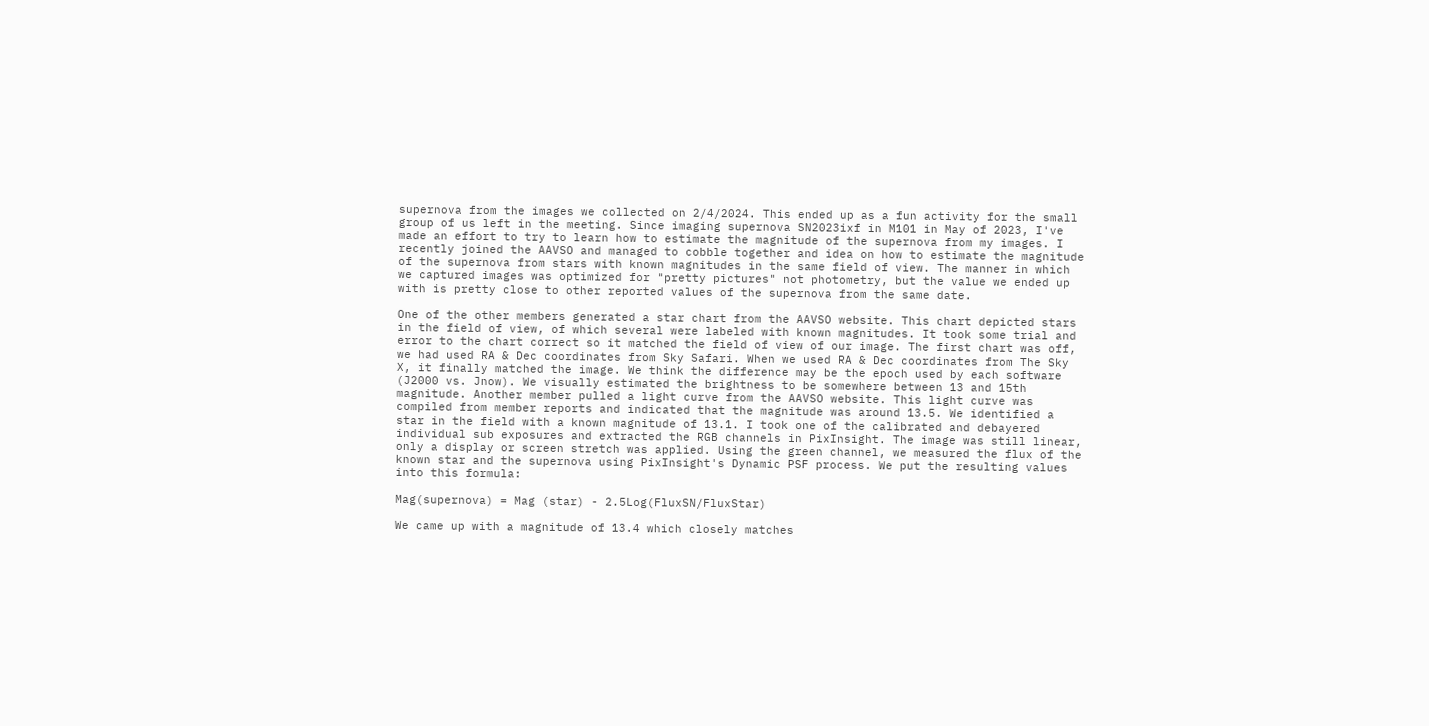supernova from the images we collected on 2/4/2024. This ended up as a fun activity for the small group of us left in the meeting. Since imaging supernova SN2023ixf in M101 in May of 2023, I've made an effort to try to learn how to estimate the magnitude of the supernova from my images. I recently joined the AAVSO and managed to cobble together and idea on how to estimate the magnitude of the supernova from stars with known magnitudes in the same field of view. The manner in which we captured images was optimized for "pretty pictures" not photometry, but the value we ended up with is pretty close to other reported values of the supernova from the same date.

One of the other members generated a star chart from the AAVSO website. This chart depicted stars in the field of view, of which several were labeled with known magnitudes. It took some trial and error to the chart correct so it matched the field of view of our image. The first chart was off, we had used RA & Dec coordinates from Sky Safari. When we used RA & Dec coordinates from The Sky X, it finally matched the image. We think the difference may be the epoch used by each software (J2000 vs. Jnow). We visually estimated the brightness to be somewhere between 13 and 15th magnitude. Another member pulled a light curve from the AAVSO website. This light curve was compiled from member reports and indicated that the magnitude was around 13.5. We identified a star in the field with a known magnitude of 13.1. I took one of the calibrated and debayered individual sub exposures and extracted the RGB channels in PixInsight. The image was still linear, only a display or screen stretch was applied. Using the green channel, we measured the flux of the known star and the supernova using PixInsight's Dynamic PSF process. We put the resulting values into this formula:

Mag(supernova) = Mag (star) - 2.5Log(FluxSN/FluxStar)

We came up with a magnitude of 13.4 which closely matches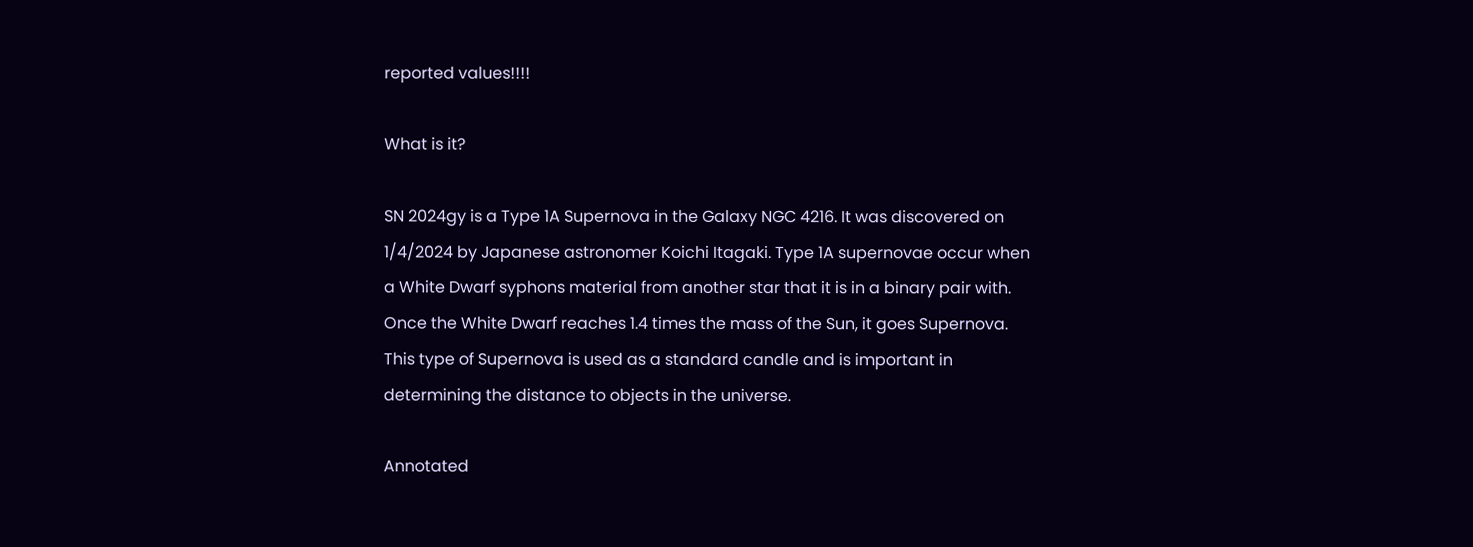reported values!!!!

What is it?

SN 2024gy is a Type 1A Supernova in the Galaxy NGC 4216. It was discovered on 1/4/2024 by Japanese astronomer Koichi Itagaki. Type 1A supernovae occur when a White Dwarf syphons material from another star that it is in a binary pair with. Once the White Dwarf reaches 1.4 times the mass of the Sun, it goes Supernova. This type of Supernova is used as a standard candle and is important in determining the distance to objects in the universe.

Annotated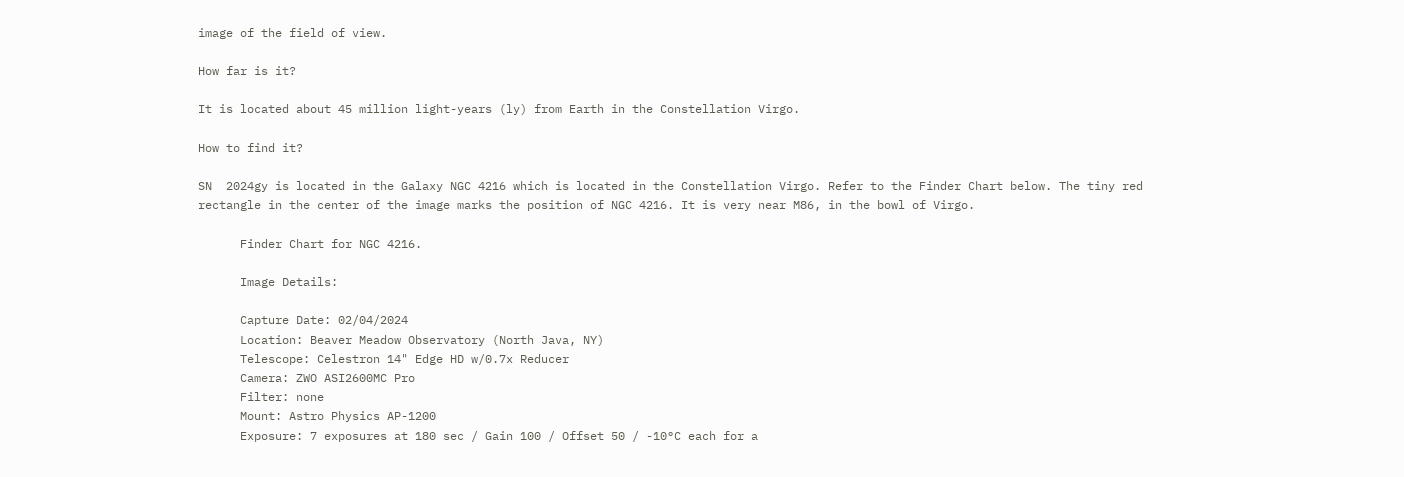image of the field of view.

How far is it?

It is located about 45 million light-years (ly) from Earth in the Constellation Virgo.

How to find it?

SN  2024gy is located in the Galaxy NGC 4216 which is located in the Constellation Virgo. Refer to the Finder Chart below. The tiny red rectangle in the center of the image marks the position of NGC 4216. It is very near M86, in the bowl of Virgo.

      Finder Chart for NGC 4216.

      Image Details:

      Capture Date: 02/04/2024
      Location: Beaver Meadow Observatory (North Java, NY)
      Telescope: Celestron 14" Edge HD w/0.7x Reducer
      Camera: ZWO ASI2600MC Pro
      Filter: none
      Mount: Astro Physics AP-1200
      Exposure: 7 exposures at 180 sec / Gain 100 / Offset 50 / -10°C each for a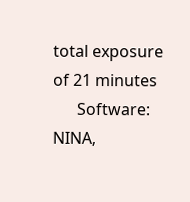total exposure of 21 minutes
      Software: NINA,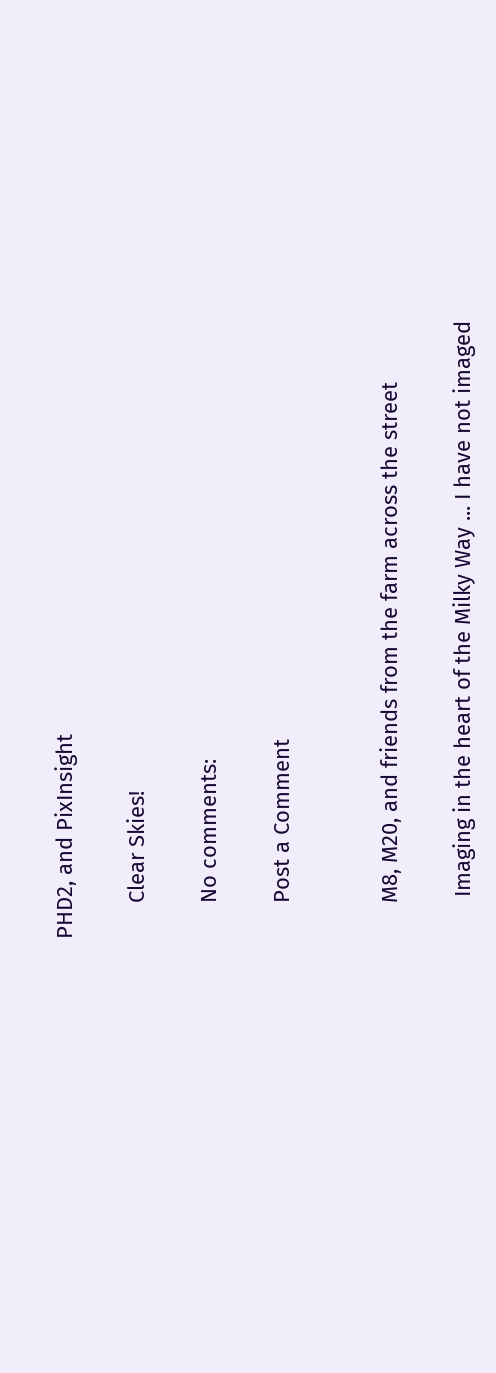PHD2, and PixInsight

      Clear Skies!

      No comments:

      Post a Comment


      M8, M20, and friends from the farm across the street

       Imaging in the heart of the Milky Way ... I have not imaged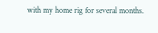with my home rig for several months.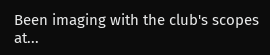Been imaging with the club's scopes at...